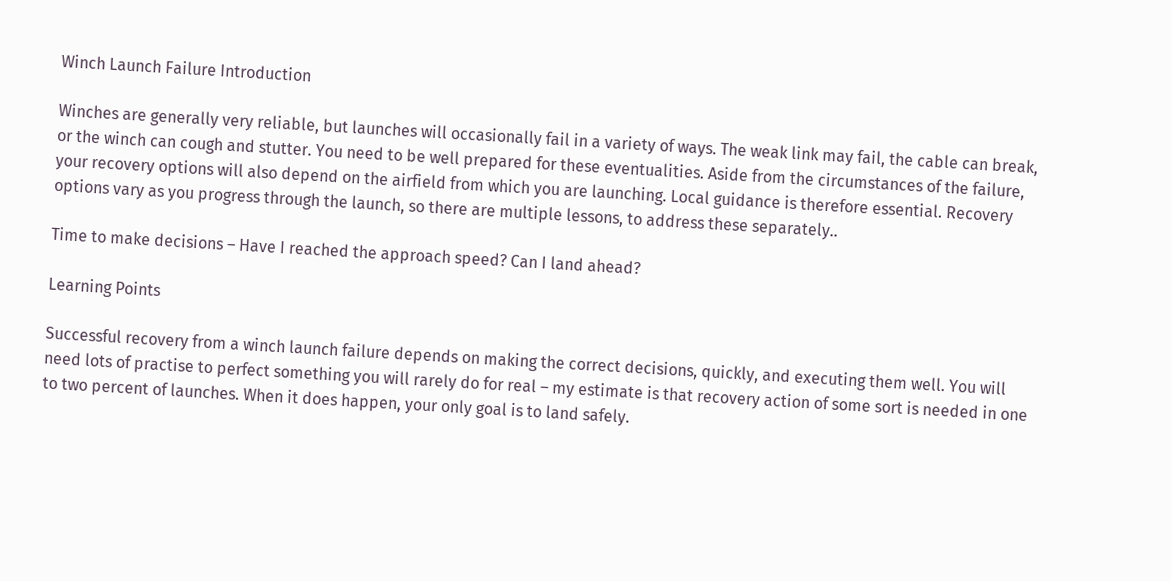Winch Launch Failure Introduction

Winches are generally very reliable, but launches will occasionally fail in a variety of ways. The weak link may fail, the cable can break, or the winch can cough and stutter. You need to be well prepared for these eventualities. Aside from the circumstances of the failure, your recovery options will also depend on the airfield from which you are launching. Local guidance is therefore essential. Recovery options vary as you progress through the launch, so there are multiple lessons, to address these separately..

Time to make decisions – Have I reached the approach speed? Can I land ahead?

Learning Points

Successful recovery from a winch launch failure depends on making the correct decisions, quickly, and executing them well. You will need lots of practise to perfect something you will rarely do for real – my estimate is that recovery action of some sort is needed in one to two percent of launches. When it does happen, your only goal is to land safely.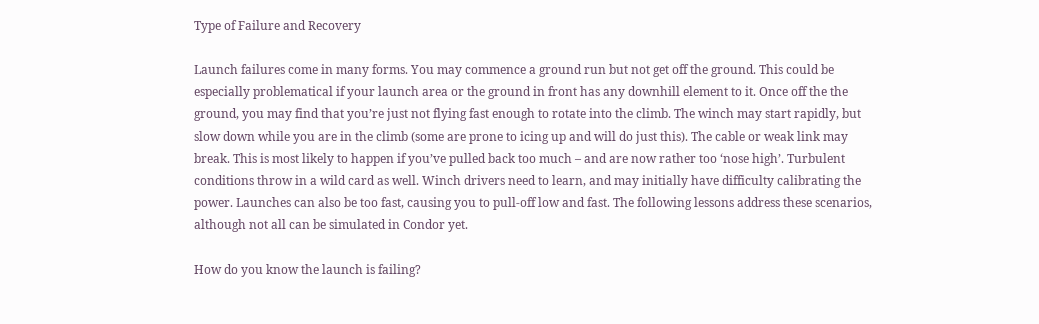Type of Failure and Recovery

Launch failures come in many forms. You may commence a ground run but not get off the ground. This could be especially problematical if your launch area or the ground in front has any downhill element to it. Once off the the ground, you may find that you’re just not flying fast enough to rotate into the climb. The winch may start rapidly, but slow down while you are in the climb (some are prone to icing up and will do just this). The cable or weak link may break. This is most likely to happen if you’ve pulled back too much – and are now rather too ‘nose high’. Turbulent conditions throw in a wild card as well. Winch drivers need to learn, and may initially have difficulty calibrating the power. Launches can also be too fast, causing you to pull-off low and fast. The following lessons address these scenarios, although not all can be simulated in Condor yet.

How do you know the launch is failing?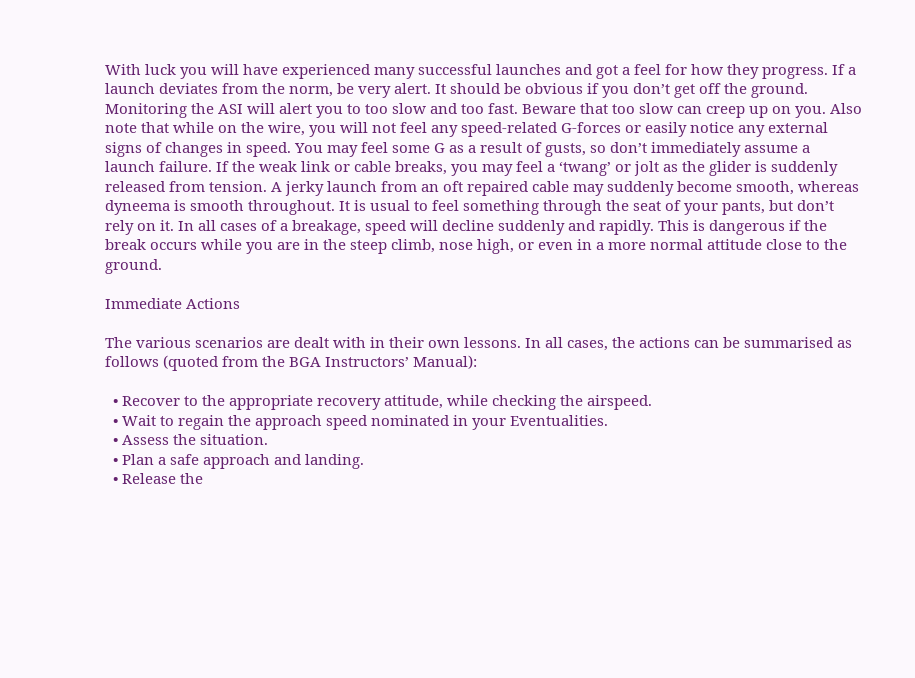With luck you will have experienced many successful launches and got a feel for how they progress. If a launch deviates from the norm, be very alert. It should be obvious if you don’t get off the ground. Monitoring the ASI will alert you to too slow and too fast. Beware that too slow can creep up on you. Also note that while on the wire, you will not feel any speed-related G-forces or easily notice any external signs of changes in speed. You may feel some G as a result of gusts, so don’t immediately assume a launch failure. If the weak link or cable breaks, you may feel a ‘twang’ or jolt as the glider is suddenly released from tension. A jerky launch from an oft repaired cable may suddenly become smooth, whereas dyneema is smooth throughout. It is usual to feel something through the seat of your pants, but don’t rely on it. In all cases of a breakage, speed will decline suddenly and rapidly. This is dangerous if the break occurs while you are in the steep climb, nose high, or even in a more normal attitude close to the ground.

Immediate Actions

The various scenarios are dealt with in their own lessons. In all cases, the actions can be summarised as follows (quoted from the BGA Instructors’ Manual):

  • Recover to the appropriate recovery attitude, while checking the airspeed.
  • Wait to regain the approach speed nominated in your Eventualities.
  • Assess the situation.
  • Plan a safe approach and landing.
  • Release the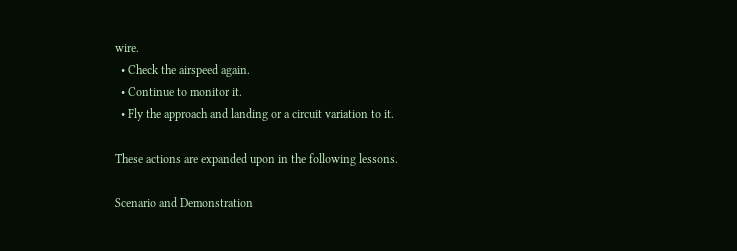wire.
  • Check the airspeed again.
  • Continue to monitor it.
  • Fly the approach and landing or a circuit variation to it.

These actions are expanded upon in the following lessons.

Scenario and Demonstration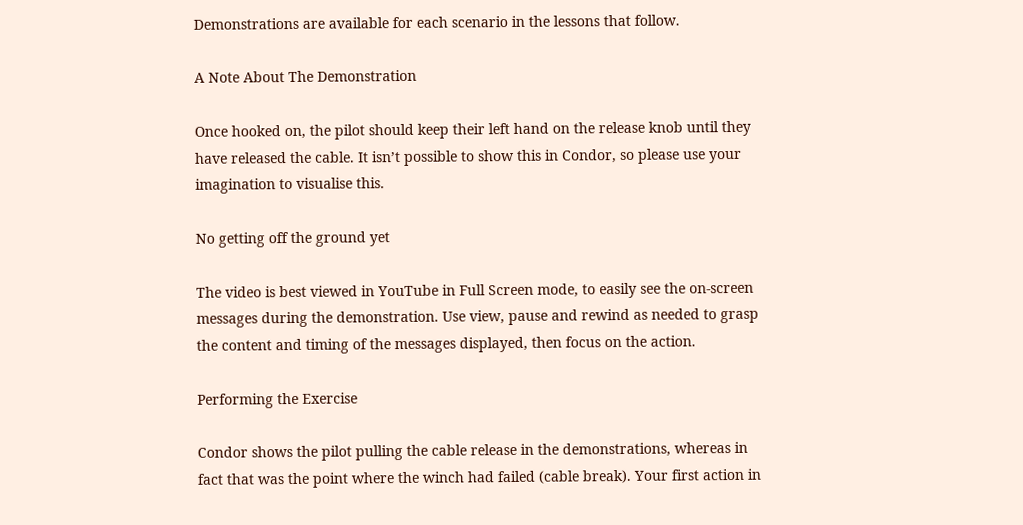Demonstrations are available for each scenario in the lessons that follow.

A Note About The Demonstration

Once hooked on, the pilot should keep their left hand on the release knob until they have released the cable. It isn’t possible to show this in Condor, so please use your imagination to visualise this.

No getting off the ground yet

The video is best viewed in YouTube in Full Screen mode, to easily see the on-screen messages during the demonstration. Use view, pause and rewind as needed to grasp the content and timing of the messages displayed, then focus on the action.

Performing the Exercise

Condor shows the pilot pulling the cable release in the demonstrations, whereas in fact that was the point where the winch had failed (cable break). Your first action in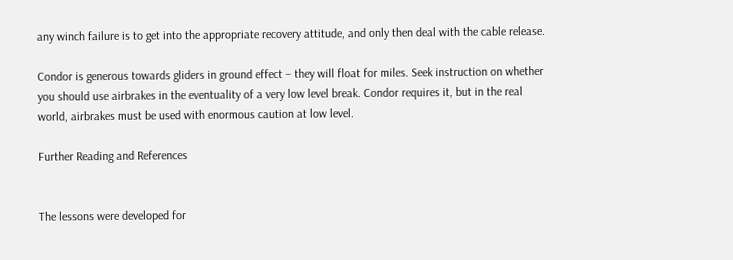any winch failure is to get into the appropriate recovery attitude, and only then deal with the cable release.

Condor is generous towards gliders in ground effect – they will float for miles. Seek instruction on whether you should use airbrakes in the eventuality of a very low level break. Condor requires it, but in the real world, airbrakes must be used with enormous caution at low level.

Further Reading and References


The lessons were developed for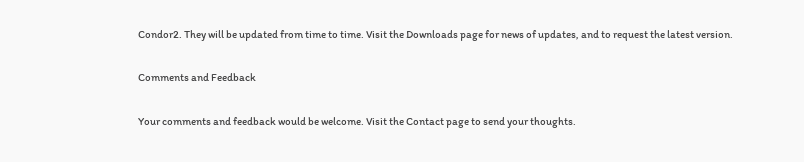Condor2. They will be updated from time to time. Visit the Downloads page for news of updates, and to request the latest version.

Comments and Feedback

Your comments and feedback would be welcome. Visit the Contact page to send your thoughts.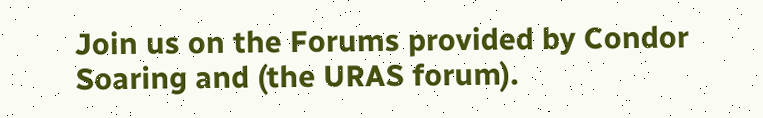Join us on the Forums provided by Condor Soaring and (the URAS forum).